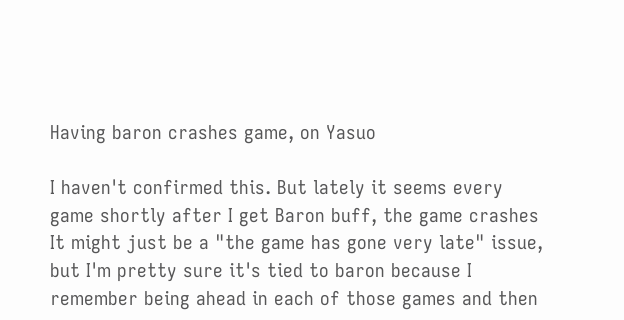Having baron crashes game, on Yasuo

I haven't confirmed this. But lately it seems every game shortly after I get Baron buff, the game crashes It might just be a "the game has gone very late" issue, but I'm pretty sure it's tied to baron because I remember being ahead in each of those games and then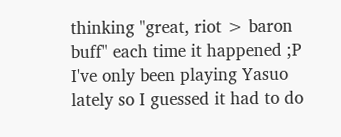thinking "great, riot > baron buff" each time it happened ;P I've only been playing Yasuo lately so I guessed it had to do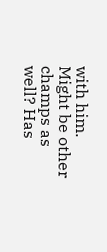with him. Might be other champs as well? Has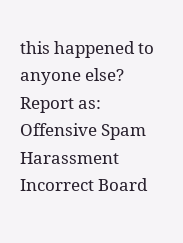this happened to anyone else?
Report as:
Offensive Spam Harassment Incorrect Board